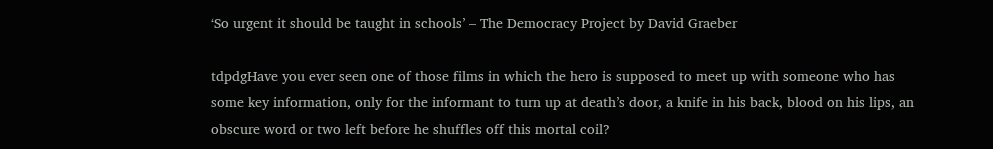‘So urgent it should be taught in schools’ – The Democracy Project by David Graeber

tdpdgHave you ever seen one of those films in which the hero is supposed to meet up with someone who has some key information, only for the informant to turn up at death’s door, a knife in his back, blood on his lips, an obscure word or two left before he shuffles off this mortal coil?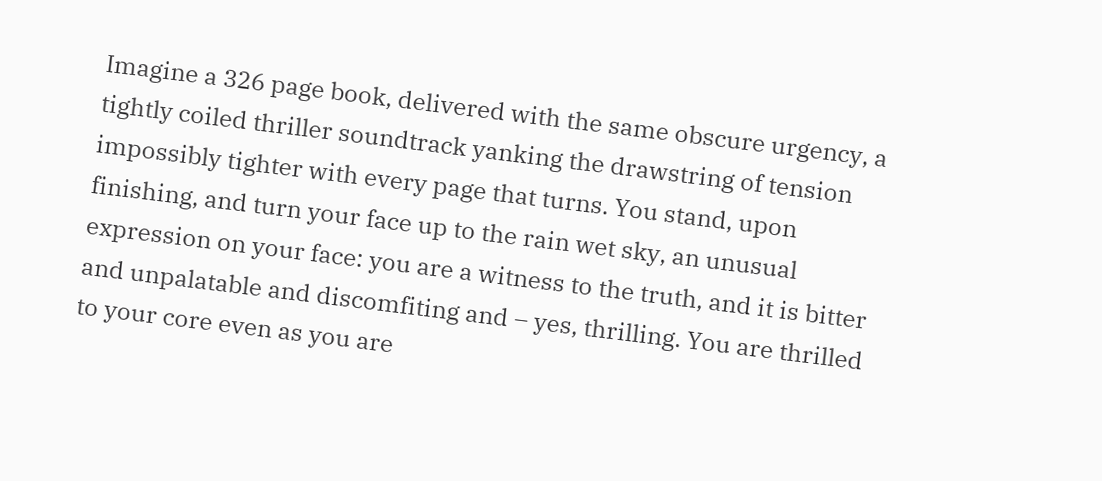Imagine a 326 page book, delivered with the same obscure urgency, a tightly coiled thriller soundtrack yanking the drawstring of tension impossibly tighter with every page that turns. You stand, upon finishing, and turn your face up to the rain wet sky, an unusual expression on your face: you are a witness to the truth, and it is bitter and unpalatable and discomfiting and – yes, thrilling. You are thrilled to your core even as you are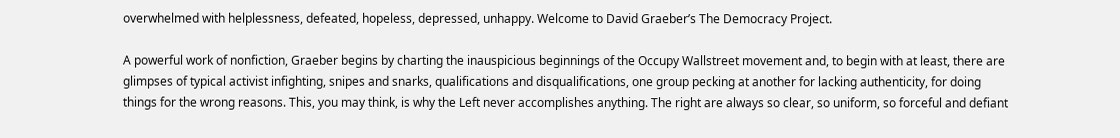overwhelmed with helplessness, defeated, hopeless, depressed, unhappy. Welcome to David Graeber’s The Democracy Project.

A powerful work of nonfiction, Graeber begins by charting the inauspicious beginnings of the Occupy Wallstreet movement and, to begin with at least, there are glimpses of typical activist infighting, snipes and snarks, qualifications and disqualifications, one group pecking at another for lacking authenticity, for doing things for the wrong reasons. This, you may think, is why the Left never accomplishes anything. The right are always so clear, so uniform, so forceful and defiant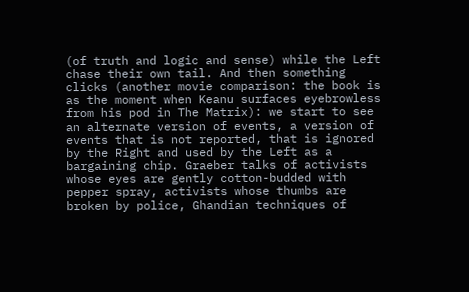(of truth and logic and sense) while the Left chase their own tail. And then something clicks (another movie comparison: the book is as the moment when Keanu surfaces eyebrowless from his pod in The Matrix): we start to see an alternate version of events, a version of events that is not reported, that is ignored by the Right and used by the Left as a bargaining chip. Graeber talks of activists whose eyes are gently cotton-budded with pepper spray, activists whose thumbs are broken by police, Ghandian techniques of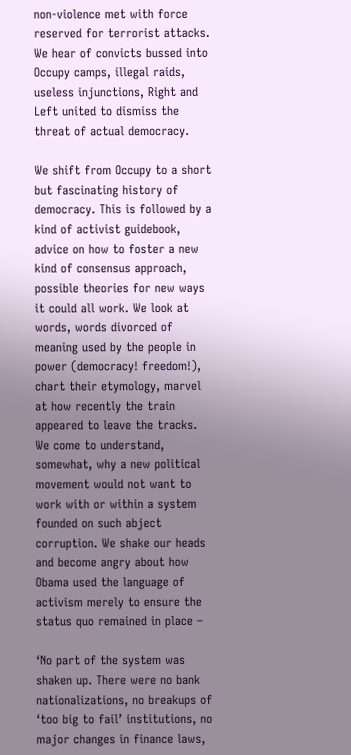non-violence met with force reserved for terrorist attacks. We hear of convicts bussed into Occupy camps, illegal raids, useless injunctions, Right and Left united to dismiss the threat of actual democracy.

We shift from Occupy to a short but fascinating history of democracy. This is followed by a kind of activist guidebook, advice on how to foster a new kind of consensus approach, possible theories for new ways it could all work. We look at words, words divorced of meaning used by the people in power (democracy! freedom!), chart their etymology, marvel at how recently the train appeared to leave the tracks. We come to understand, somewhat, why a new political movement would not want to work with or within a system founded on such abject corruption. We shake our heads and become angry about how Obama used the language of activism merely to ensure the status quo remained in place –

‘No part of the system was shaken up. There were no bank nationalizations, no breakups of ‘too big to fail’ institutions, no major changes in finance laws,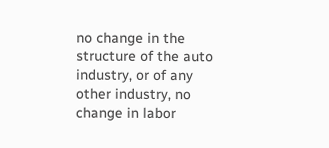no change in the structure of the auto industry, or of any other industry, no change in labor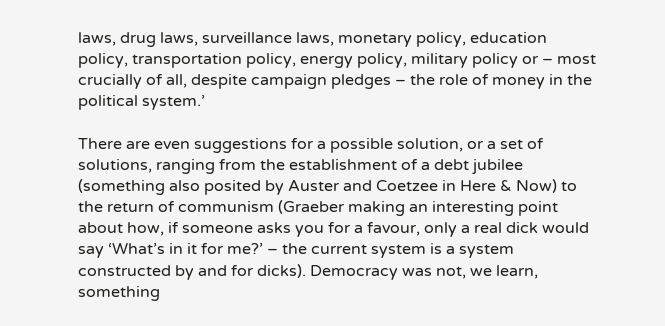laws, drug laws, surveillance laws, monetary policy, education policy, transportation policy, energy policy, military policy or – most crucially of all, despite campaign pledges – the role of money in the political system.’

There are even suggestions for a possible solution, or a set of solutions, ranging from the establishment of a debt jubilee (something also posited by Auster and Coetzee in Here & Now) to the return of communism (Graeber making an interesting point about how, if someone asks you for a favour, only a real dick would say ‘What’s in it for me?’ – the current system is a system constructed by and for dicks). Democracy was not, we learn, something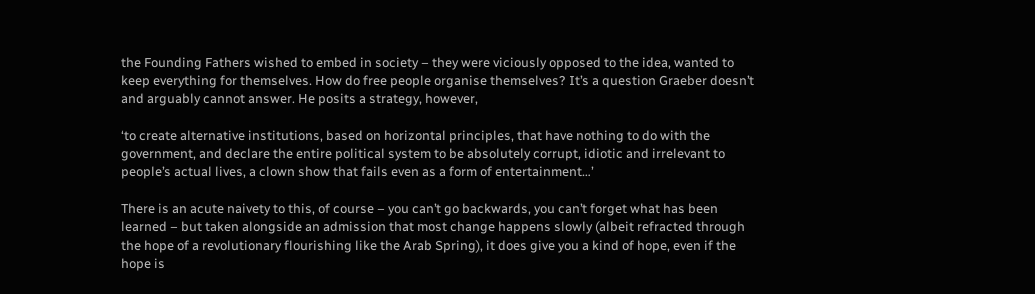the Founding Fathers wished to embed in society – they were viciously opposed to the idea, wanted to keep everything for themselves. How do free people organise themselves? It’s a question Graeber doesn’t and arguably cannot answer. He posits a strategy, however,

‘to create alternative institutions, based on horizontal principles, that have nothing to do with the government, and declare the entire political system to be absolutely corrupt, idiotic and irrelevant to people’s actual lives, a clown show that fails even as a form of entertainment…’

There is an acute naivety to this, of course – you can’t go backwards, you can’t forget what has been learned – but taken alongside an admission that most change happens slowly (albeit refracted through the hope of a revolutionary flourishing like the Arab Spring), it does give you a kind of hope, even if the hope is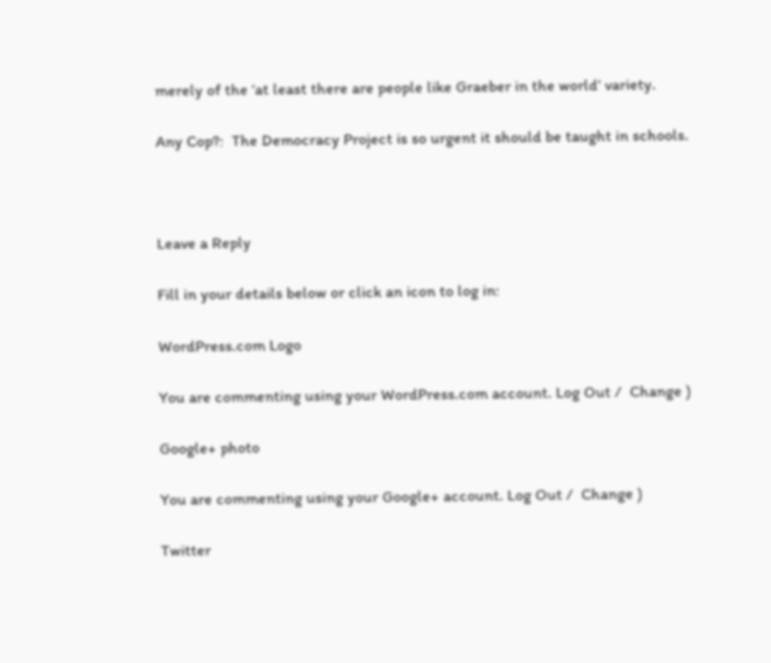merely of the ‘at least there are people like Graeber in the world’ variety.

Any Cop?:  The Democracy Project is so urgent it should be taught in schools.



Leave a Reply

Fill in your details below or click an icon to log in:

WordPress.com Logo

You are commenting using your WordPress.com account. Log Out /  Change )

Google+ photo

You are commenting using your Google+ account. Log Out /  Change )

Twitter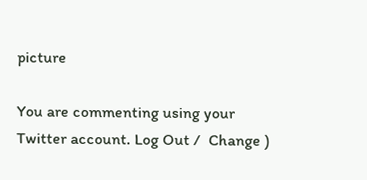picture

You are commenting using your Twitter account. Log Out /  Change )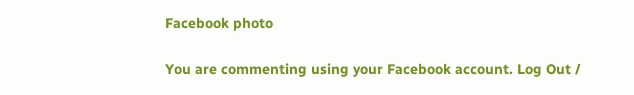Facebook photo

You are commenting using your Facebook account. Log Out /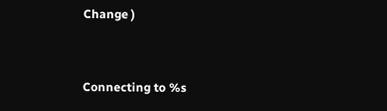Change )


Connecting to %s